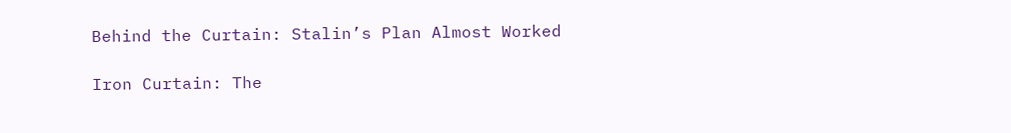Behind the Curtain: Stalin’s Plan Almost Worked

Iron Curtain: The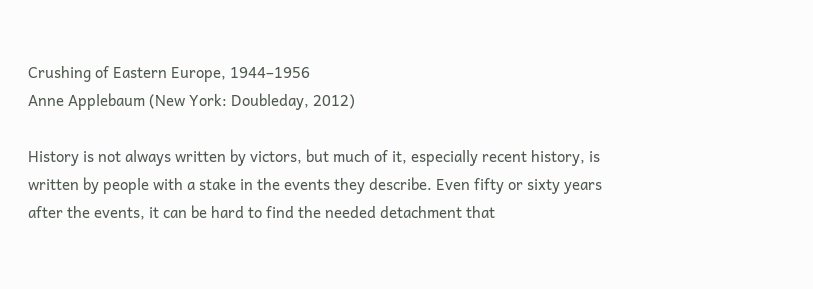Crushing of Eastern Europe, 1944–1956
Anne Applebaum (New York: Doubleday, 2012)

History is not always written by victors, but much of it, especially recent history, is written by people with a stake in the events they describe. Even fifty or sixty years after the events, it can be hard to find the needed detachment that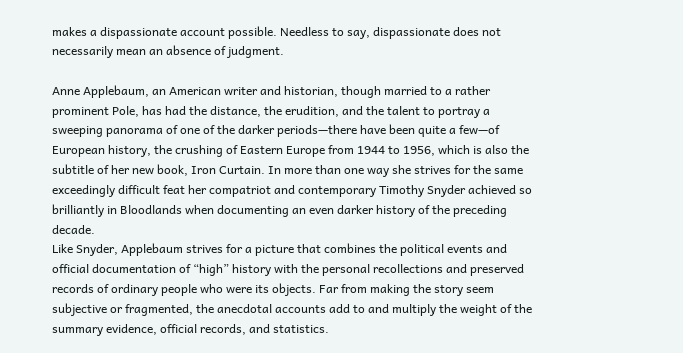makes a dispassionate account possible. Needless to say, dispassionate does not necessarily mean an absence of judgment.

Anne Applebaum, an American writer and historian, though married to a rather prominent Pole, has had the distance, the erudition, and the talent to portray a sweeping panorama of one of the darker periods—there have been quite a few—of European history, the crushing of Eastern Europe from 1944 to 1956, which is also the subtitle of her new book, Iron Curtain. In more than one way she strives for the same exceedingly difficult feat her compatriot and contemporary Timothy Snyder achieved so brilliantly in Bloodlands when documenting an even darker history of the preceding decade.
Like Snyder, Applebaum strives for a picture that combines the political events and official documentation of “high” history with the personal recollections and preserved records of ordinary people who were its objects. Far from making the story seem subjective or fragmented, the anecdotal accounts add to and multiply the weight of the summary evidence, official records, and statistics.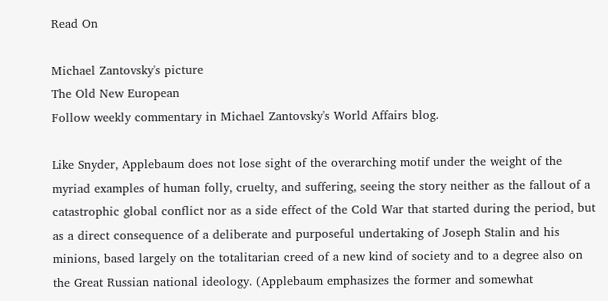Read On

Michael Zantovsky's picture
The Old New European
Follow weekly commentary in Michael Zantovsky's World Affairs blog.

Like Snyder, Applebaum does not lose sight of the overarching motif under the weight of the myriad examples of human folly, cruelty, and suffering, seeing the story neither as the fallout of a catastrophic global conflict nor as a side effect of the Cold War that started during the period, but as a direct consequence of a deliberate and purposeful undertaking of Joseph Stalin and his minions, based largely on the totalitarian creed of a new kind of society and to a degree also on the Great Russian national ideology. (Applebaum emphasizes the former and somewhat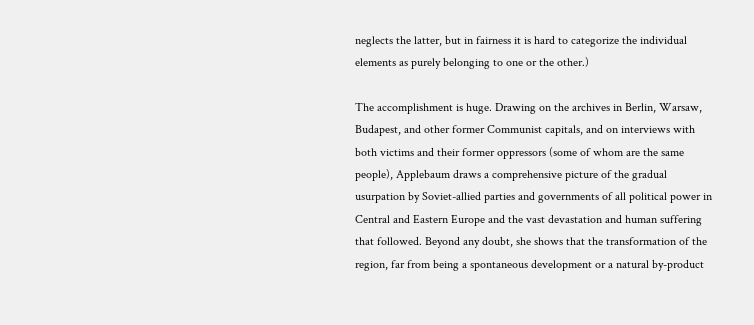neglects the latter, but in fairness it is hard to categorize the individual elements as purely belonging to one or the other.)

The accomplishment is huge. Drawing on the archives in Berlin, Warsaw, Budapest, and other former Communist capitals, and on interviews with both victims and their former oppressors (some of whom are the same people), Applebaum draws a comprehensive picture of the gradual usurpation by Soviet-allied parties and governments of all political power in Central and Eastern Europe and the vast devastation and human suffering that followed. Beyond any doubt, she shows that the transformation of the region, far from being a spontaneous development or a natural by-product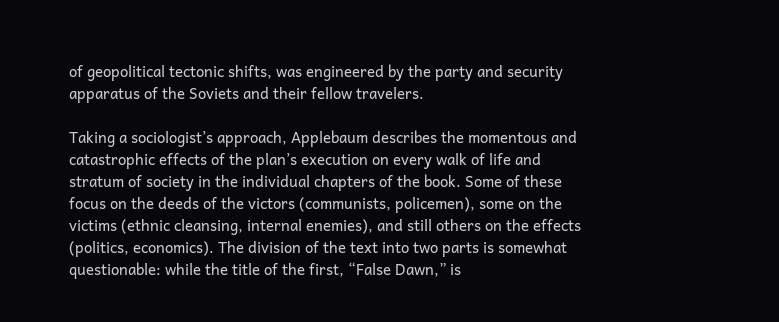of geopolitical tectonic shifts, was engineered by the party and security apparatus of the Soviets and their fellow travelers.

Taking a sociologist’s approach, Applebaum describes the momentous and catastrophic effects of the plan’s execution on every walk of life and stratum of society in the individual chapters of the book. Some of these focus on the deeds of the victors (communists, policemen), some on the victims (ethnic cleansing, internal enemies), and still others on the effects (politics, economics). The division of the text into two parts is somewhat questionable: while the title of the first, “False Dawn,” is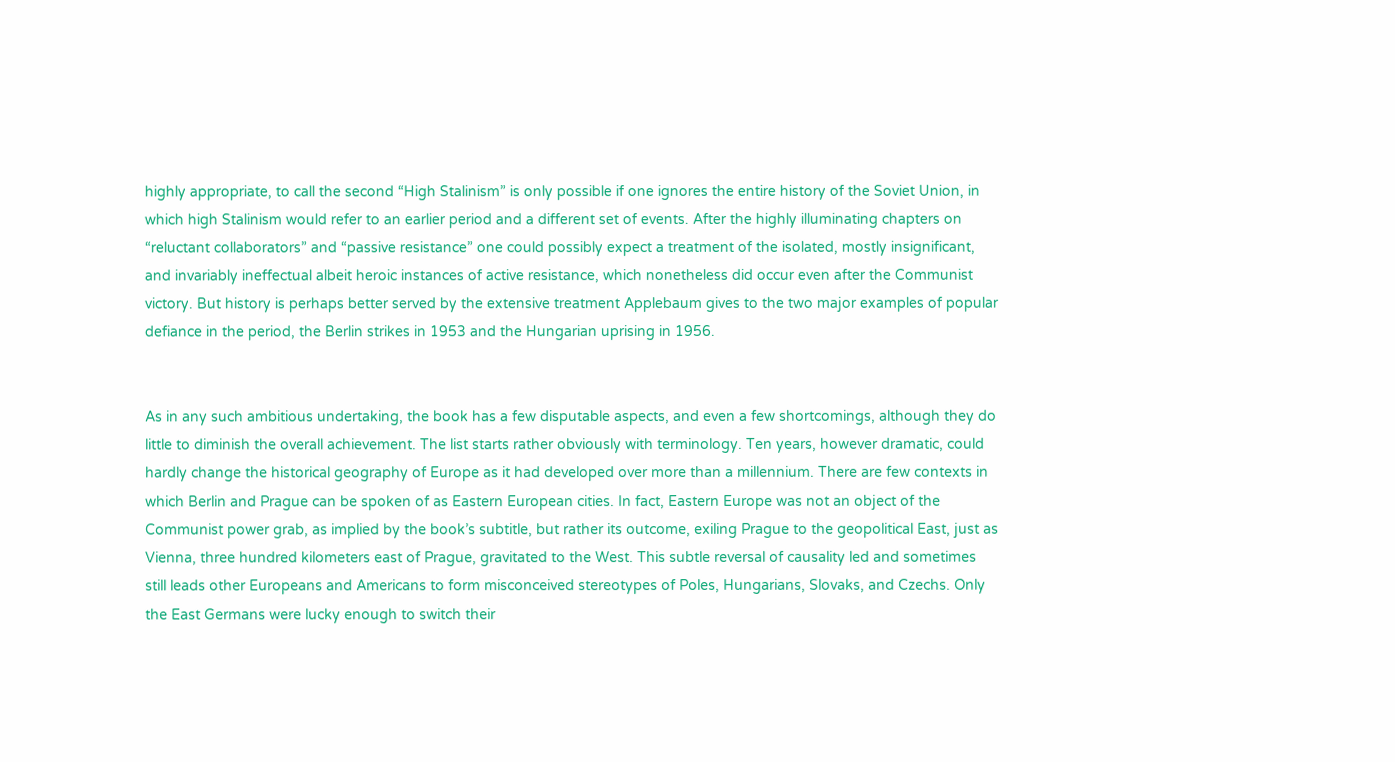highly appropriate, to call the second “High Stalinism” is only possible if one ignores the entire history of the Soviet Union, in which high Stalinism would refer to an earlier period and a different set of events. After the highly illuminating chapters on “reluctant collaborators” and “passive resistance” one could possibly expect a treatment of the isolated, mostly insignificant, and invariably ineffectual albeit heroic instances of active resistance, which nonetheless did occur even after the Communist victory. But history is perhaps better served by the extensive treatment Applebaum gives to the two major examples of popular defiance in the period, the Berlin strikes in 1953 and the Hungarian uprising in 1956.


As in any such ambitious undertaking, the book has a few disputable aspects, and even a few shortcomings, although they do little to diminish the overall achievement. The list starts rather obviously with terminology. Ten years, however dramatic, could hardly change the historical geography of Europe as it had developed over more than a millennium. There are few contexts in which Berlin and Prague can be spoken of as Eastern European cities. In fact, Eastern Europe was not an object of the Communist power grab, as implied by the book’s subtitle, but rather its outcome, exiling Prague to the geopolitical East, just as Vienna, three hundred kilometers east of Prague, gravitated to the West. This subtle reversal of causality led and sometimes still leads other Europeans and Americans to form misconceived stereotypes of Poles, Hungarians, Slovaks, and Czechs. Only the East Germans were lucky enough to switch their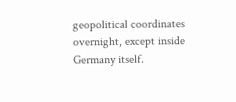geopolitical coordinates overnight, except inside Germany itself.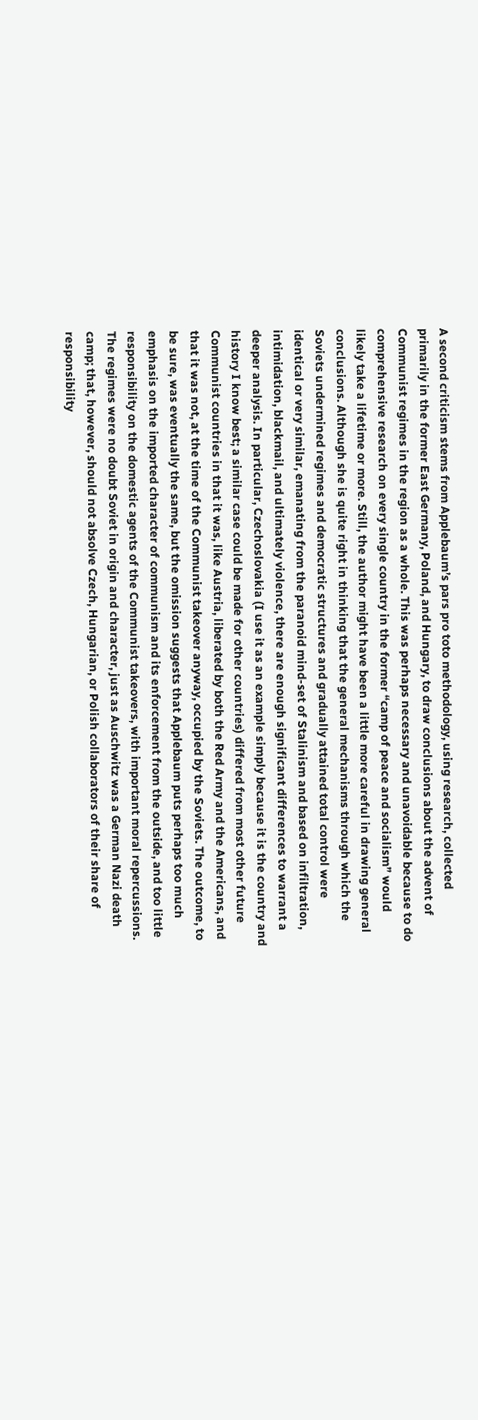A second criticism stems from Applebaum’s pars pro toto methodology, using research, collected primarily in the former East Germany, Poland, and Hungary, to draw conclusions about the advent of Communist regimes in the region as a whole. This was perhaps necessary and unavoidable because to do comprehensive research on every single country in the former “camp of peace and socialism” would likely take a lifetime or more. Still, the author might have been a little more careful in drawing general conclusions. Although she is quite right in thinking that the general mechanisms through which the Soviets undermined regimes and democratic structures and gradually attained total control were identical or very similar, emanating from the paranoid mind-set of Stalinism and based on infiltration, intimidation, blackmail, and ultimately violence, there are enough significant differences to warrant a deeper analysis. In particular, Czechoslovakia (I use it as an example simply because it is the country and history I know best; a similar case could be made for other countries) differed from most other future Communist countries in that it was, like Austria, liberated by both the Red Army and the Americans, and that it was not, at the time of the Communist takeover anyway, occupied by the Soviets. The outcome, to be sure, was eventually the same, but the omission suggests that Applebaum puts perhaps too much emphasis on the imported character of communism and its enforcement from the outside, and too little responsibility on the domestic agents of the Communist takeovers, with important moral repercussions. The regimes were no doubt Soviet in origin and character, just as Auschwitz was a German Nazi death camp; that, however, should not absolve Czech, Hungarian, or Polish collaborators of their share of responsibility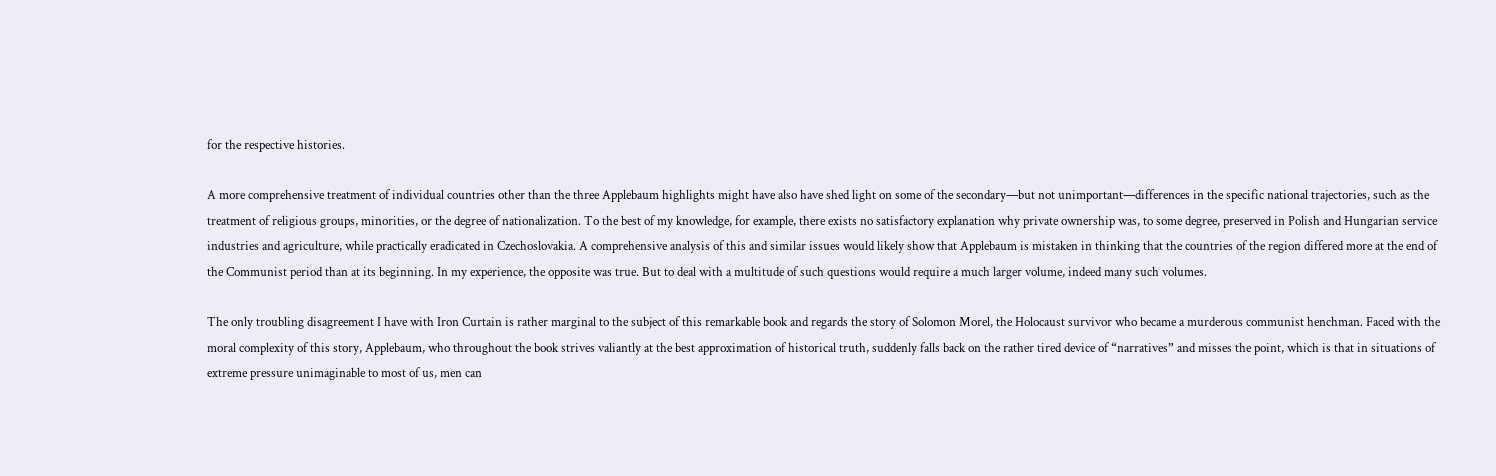for the respective histories.

A more comprehensive treatment of individual countries other than the three Applebaum highlights might have also have shed light on some of the secondary—but not unimportant—differences in the specific national trajectories, such as the treatment of religious groups, minorities, or the degree of nationalization. To the best of my knowledge, for example, there exists no satisfactory explanation why private ownership was, to some degree, preserved in Polish and Hungarian service industries and agriculture, while practically eradicated in Czechoslovakia. A comprehensive analysis of this and similar issues would likely show that Applebaum is mistaken in thinking that the countries of the region differed more at the end of the Communist period than at its beginning. In my experience, the opposite was true. But to deal with a multitude of such questions would require a much larger volume, indeed many such volumes.

The only troubling disagreement I have with Iron Curtain is rather marginal to the subject of this remarkable book and regards the story of Solomon Morel, the Holocaust survivor who became a murderous communist henchman. Faced with the moral complexity of this story, Applebaum, who throughout the book strives valiantly at the best approximation of historical truth, suddenly falls back on the rather tired device of “narratives” and misses the point, which is that in situations of extreme pressure unimaginable to most of us, men can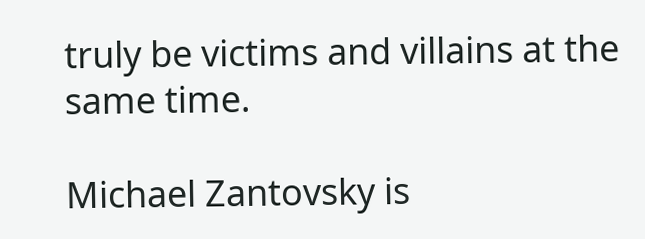truly be victims and villains at the same time.

Michael Zantovsky is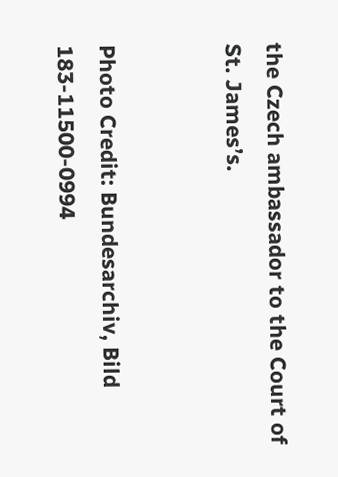the Czech ambassador to the Court of St. James’s.


Photo Credit: Bundesarchiv, Bild 183-11500-0994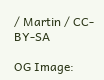/ Martin / CC-BY-SA

OG Image: